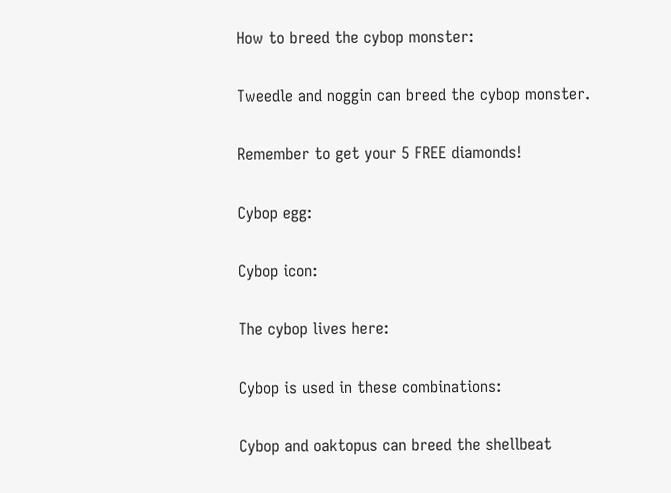How to breed the cybop monster:

Tweedle and noggin can breed the cybop monster.

Remember to get your 5 FREE diamonds!

Cybop egg:

Cybop icon:

The cybop lives here:

Cybop is used in these combinations:

Cybop and oaktopus can breed the shellbeat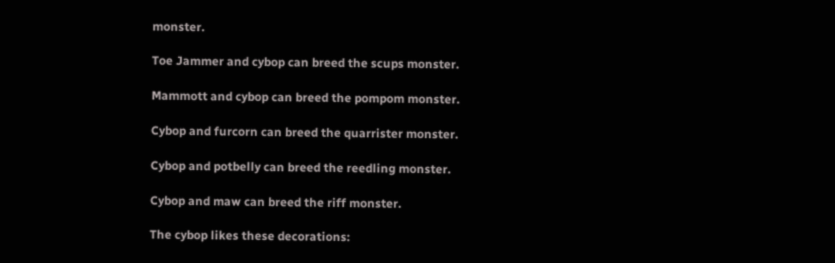monster.

Toe Jammer and cybop can breed the scups monster.

Mammott and cybop can breed the pompom monster.

Cybop and furcorn can breed the quarrister monster.

Cybop and potbelly can breed the reedling monster.

Cybop and maw can breed the riff monster.

The cybop likes these decorations: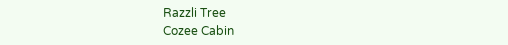Razzli Tree
Cozee Cabin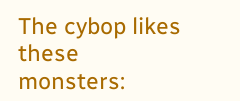The cybop likes these monsters: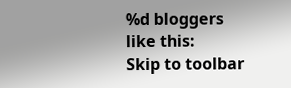%d bloggers like this:
Skip to toolbar